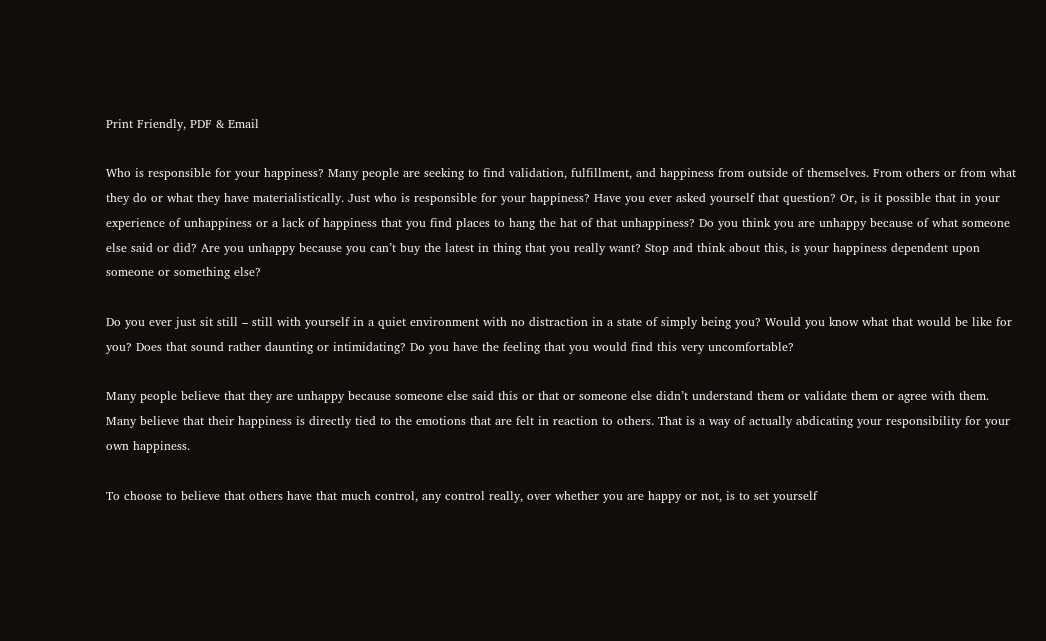Print Friendly, PDF & Email

Who is responsible for your happiness? Many people are seeking to find validation, fulfillment, and happiness from outside of themselves. From others or from what they do or what they have materialistically. Just who is responsible for your happiness? Have you ever asked yourself that question? Or, is it possible that in your experience of unhappiness or a lack of happiness that you find places to hang the hat of that unhappiness? Do you think you are unhappy because of what someone else said or did? Are you unhappy because you can’t buy the latest in thing that you really want? Stop and think about this, is your happiness dependent upon someone or something else?

Do you ever just sit still – still with yourself in a quiet environment with no distraction in a state of simply being you? Would you know what that would be like for you? Does that sound rather daunting or intimidating? Do you have the feeling that you would find this very uncomfortable?

Many people believe that they are unhappy because someone else said this or that or someone else didn’t understand them or validate them or agree with them. Many believe that their happiness is directly tied to the emotions that are felt in reaction to others. That is a way of actually abdicating your responsibility for your own happiness.

To choose to believe that others have that much control, any control really, over whether you are happy or not, is to set yourself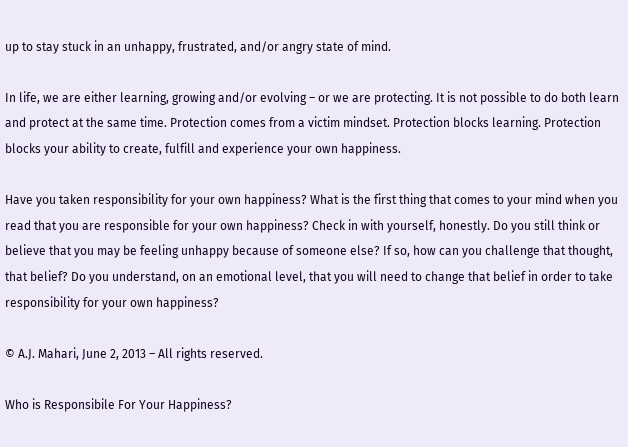up to stay stuck in an unhappy, frustrated, and/or angry state of mind.

In life, we are either learning, growing and/or evolving – or we are protecting. It is not possible to do both learn and protect at the same time. Protection comes from a victim mindset. Protection blocks learning. Protection blocks your ability to create, fulfill and experience your own happiness.

Have you taken responsibility for your own happiness? What is the first thing that comes to your mind when you read that you are responsible for your own happiness? Check in with yourself, honestly. Do you still think or believe that you may be feeling unhappy because of someone else? If so, how can you challenge that thought, that belief? Do you understand, on an emotional level, that you will need to change that belief in order to take responsibility for your own happiness?

© A.J. Mahari, June 2, 2013 – All rights reserved.

Who is Responsibile For Your Happiness?